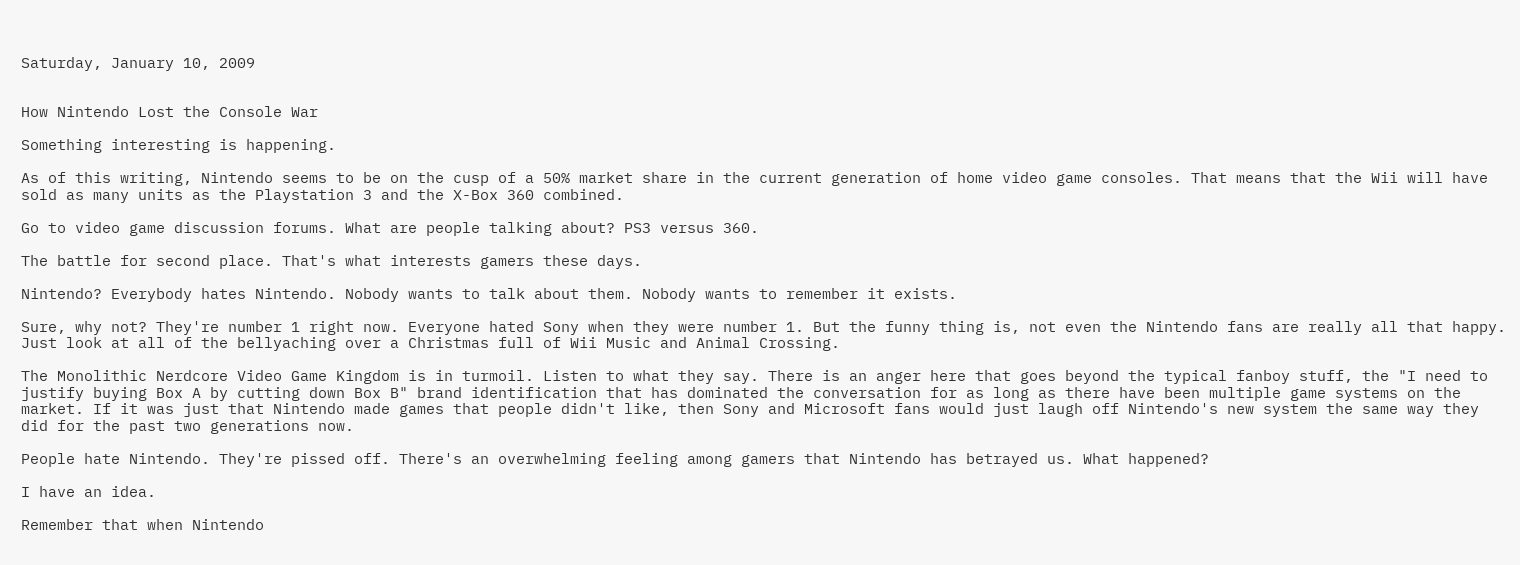Saturday, January 10, 2009


How Nintendo Lost the Console War

Something interesting is happening.

As of this writing, Nintendo seems to be on the cusp of a 50% market share in the current generation of home video game consoles. That means that the Wii will have sold as many units as the Playstation 3 and the X-Box 360 combined.

Go to video game discussion forums. What are people talking about? PS3 versus 360.

The battle for second place. That's what interests gamers these days.

Nintendo? Everybody hates Nintendo. Nobody wants to talk about them. Nobody wants to remember it exists.

Sure, why not? They're number 1 right now. Everyone hated Sony when they were number 1. But the funny thing is, not even the Nintendo fans are really all that happy. Just look at all of the bellyaching over a Christmas full of Wii Music and Animal Crossing.

The Monolithic Nerdcore Video Game Kingdom is in turmoil. Listen to what they say. There is an anger here that goes beyond the typical fanboy stuff, the "I need to justify buying Box A by cutting down Box B" brand identification that has dominated the conversation for as long as there have been multiple game systems on the market. If it was just that Nintendo made games that people didn't like, then Sony and Microsoft fans would just laugh off Nintendo's new system the same way they did for the past two generations now.

People hate Nintendo. They're pissed off. There's an overwhelming feeling among gamers that Nintendo has betrayed us. What happened?

I have an idea.

Remember that when Nintendo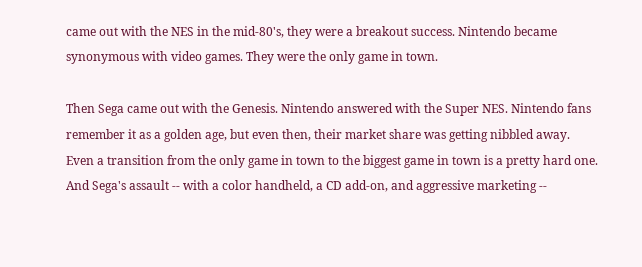came out with the NES in the mid-80's, they were a breakout success. Nintendo became synonymous with video games. They were the only game in town.

Then Sega came out with the Genesis. Nintendo answered with the Super NES. Nintendo fans remember it as a golden age, but even then, their market share was getting nibbled away. Even a transition from the only game in town to the biggest game in town is a pretty hard one. And Sega's assault -- with a color handheld, a CD add-on, and aggressive marketing --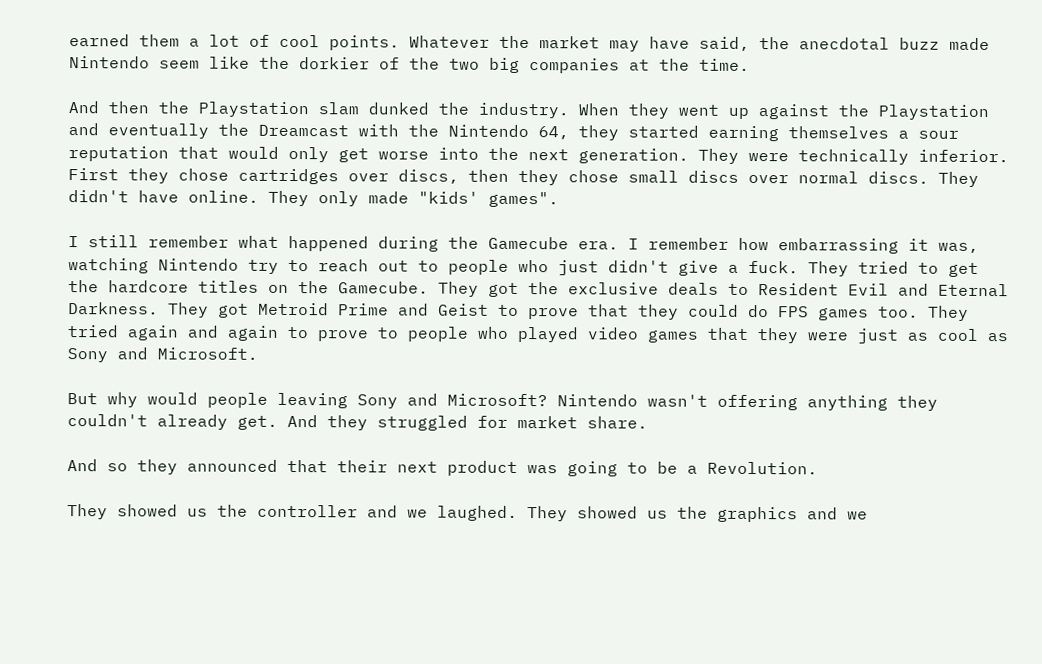earned them a lot of cool points. Whatever the market may have said, the anecdotal buzz made Nintendo seem like the dorkier of the two big companies at the time.

And then the Playstation slam dunked the industry. When they went up against the Playstation and eventually the Dreamcast with the Nintendo 64, they started earning themselves a sour reputation that would only get worse into the next generation. They were technically inferior. First they chose cartridges over discs, then they chose small discs over normal discs. They didn't have online. They only made "kids' games".

I still remember what happened during the Gamecube era. I remember how embarrassing it was, watching Nintendo try to reach out to people who just didn't give a fuck. They tried to get the hardcore titles on the Gamecube. They got the exclusive deals to Resident Evil and Eternal Darkness. They got Metroid Prime and Geist to prove that they could do FPS games too. They tried again and again to prove to people who played video games that they were just as cool as Sony and Microsoft.

But why would people leaving Sony and Microsoft? Nintendo wasn't offering anything they couldn't already get. And they struggled for market share.

And so they announced that their next product was going to be a Revolution.

They showed us the controller and we laughed. They showed us the graphics and we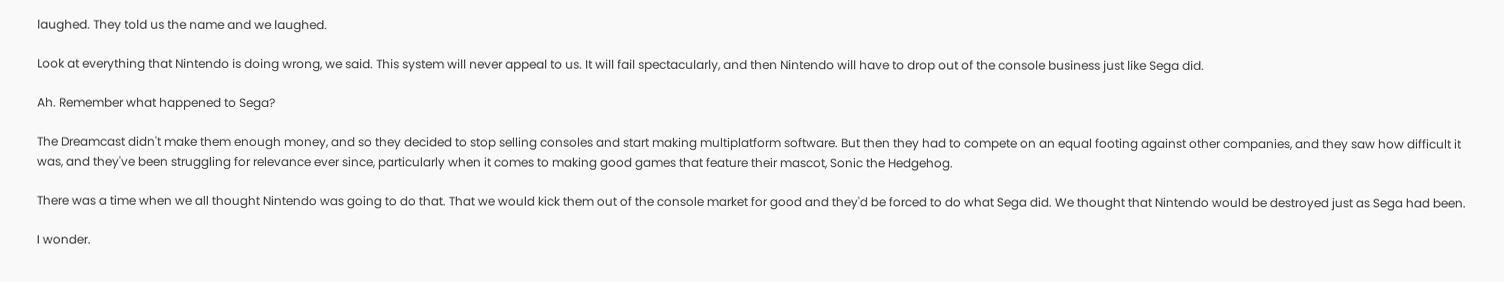laughed. They told us the name and we laughed.

Look at everything that Nintendo is doing wrong, we said. This system will never appeal to us. It will fail spectacularly, and then Nintendo will have to drop out of the console business just like Sega did.

Ah. Remember what happened to Sega?

The Dreamcast didn't make them enough money, and so they decided to stop selling consoles and start making multiplatform software. But then they had to compete on an equal footing against other companies, and they saw how difficult it was, and they've been struggling for relevance ever since, particularly when it comes to making good games that feature their mascot, Sonic the Hedgehog.

There was a time when we all thought Nintendo was going to do that. That we would kick them out of the console market for good and they'd be forced to do what Sega did. We thought that Nintendo would be destroyed just as Sega had been.

I wonder.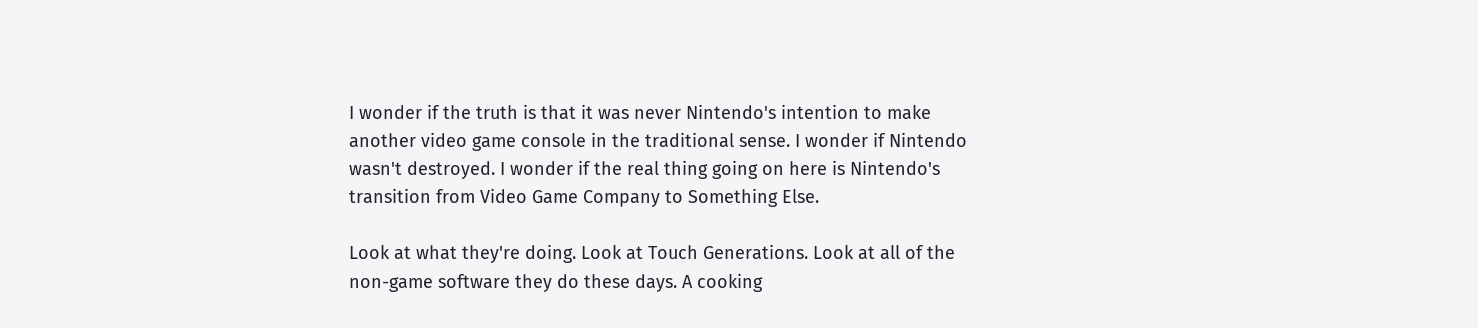I wonder if the truth is that it was never Nintendo's intention to make another video game console in the traditional sense. I wonder if Nintendo wasn't destroyed. I wonder if the real thing going on here is Nintendo's transition from Video Game Company to Something Else.

Look at what they're doing. Look at Touch Generations. Look at all of the non-game software they do these days. A cooking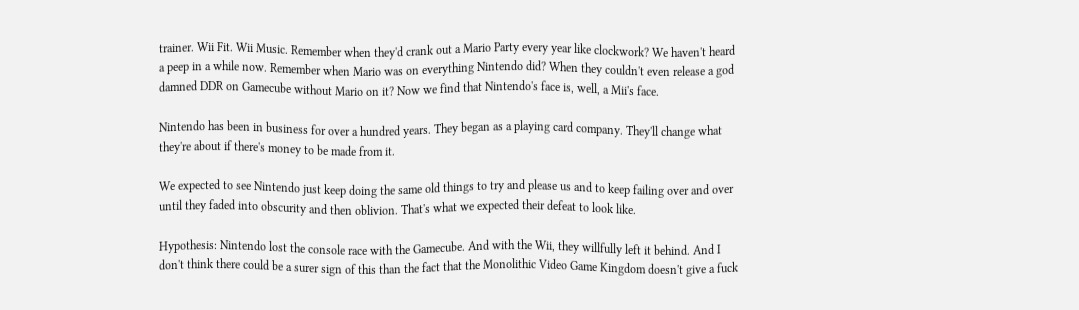trainer. Wii Fit. Wii Music. Remember when they'd crank out a Mario Party every year like clockwork? We haven't heard a peep in a while now. Remember when Mario was on everything Nintendo did? When they couldn't even release a god damned DDR on Gamecube without Mario on it? Now we find that Nintendo's face is, well, a Mii's face.

Nintendo has been in business for over a hundred years. They began as a playing card company. They'll change what they're about if there's money to be made from it.

We expected to see Nintendo just keep doing the same old things to try and please us and to keep failing over and over until they faded into obscurity and then oblivion. That's what we expected their defeat to look like.

Hypothesis: Nintendo lost the console race with the Gamecube. And with the Wii, they willfully left it behind. And I don't think there could be a surer sign of this than the fact that the Monolithic Video Game Kingdom doesn't give a fuck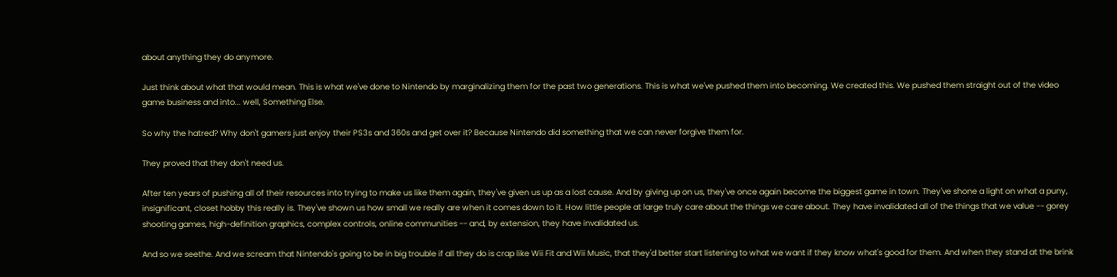about anything they do anymore.

Just think about what that would mean. This is what we've done to Nintendo by marginalizing them for the past two generations. This is what we've pushed them into becoming. We created this. We pushed them straight out of the video game business and into... well, Something Else.

So why the hatred? Why don't gamers just enjoy their PS3s and 360s and get over it? Because Nintendo did something that we can never forgive them for.

They proved that they don't need us.

After ten years of pushing all of their resources into trying to make us like them again, they've given us up as a lost cause. And by giving up on us, they've once again become the biggest game in town. They've shone a light on what a puny, insignificant, closet hobby this really is. They've shown us how small we really are when it comes down to it. How little people at large truly care about the things we care about. They have invalidated all of the things that we value -- gorey shooting games, high-definition graphics, complex controls, online communities -- and, by extension, they have invalidated us.

And so we seethe. And we scream that Nintendo's going to be in big trouble if all they do is crap like Wii Fit and Wii Music, that they'd better start listening to what we want if they know what's good for them. And when they stand at the brink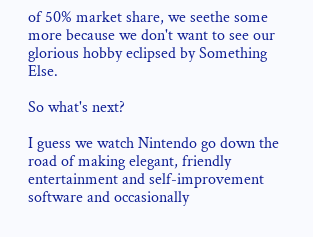of 50% market share, we seethe some more because we don't want to see our glorious hobby eclipsed by Something Else.

So what's next?

I guess we watch Nintendo go down the road of making elegant, friendly entertainment and self-improvement software and occasionally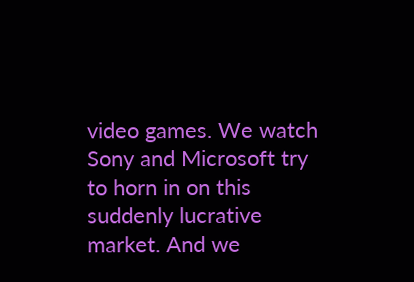video games. We watch Sony and Microsoft try to horn in on this suddenly lucrative market. And we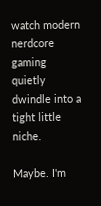watch modern nerdcore gaming quietly dwindle into a tight little niche.

Maybe. I'm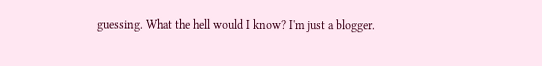guessing. What the hell would I know? I'm just a blogger.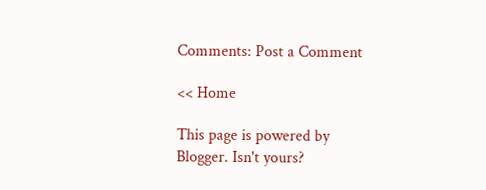Comments: Post a Comment

<< Home

This page is powered by Blogger. Isn't yours?